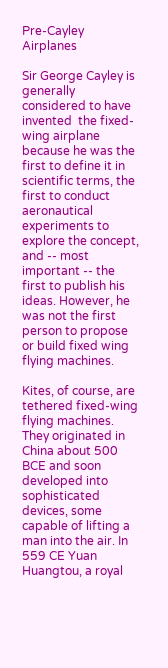Pre-Cayley Airplanes

Sir George Cayley is generally considered to have invented  the fixed-wing airplane because he was the first to define it in scientific terms, the first to conduct aeronautical experiments to explore the concept, and -- most important -- the first to publish his ideas. However, he was not the first person to propose or build fixed wing flying machines.

Kites, of course, are tethered fixed-wing flying machines. They originated in China about 500 BCE and soon developed into sophisticated devices, some capable of lifting a man into the air. In 559 CE Yuan Huangtou, a royal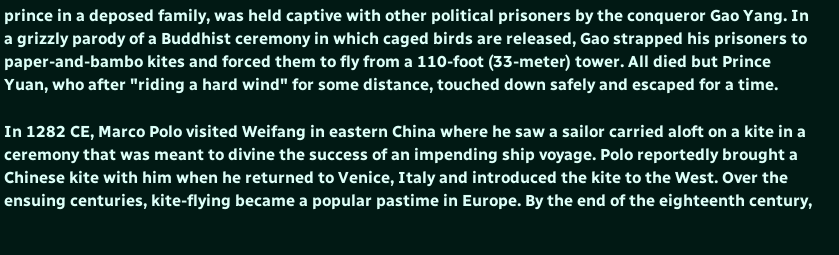prince in a deposed family, was held captive with other political prisoners by the conqueror Gao Yang. In a grizzly parody of a Buddhist ceremony in which caged birds are released, Gao strapped his prisoners to paper-and-bambo kites and forced them to fly from a 110-foot (33-meter) tower. All died but Prince Yuan, who after "riding a hard wind" for some distance, touched down safely and escaped for a time.

In 1282 CE, Marco Polo visited Weifang in eastern China where he saw a sailor carried aloft on a kite in a ceremony that was meant to divine the success of an impending ship voyage. Polo reportedly brought a Chinese kite with him when he returned to Venice, Italy and introduced the kite to the West. Over the ensuing centuries, kite-flying became a popular pastime in Europe. By the end of the eighteenth century,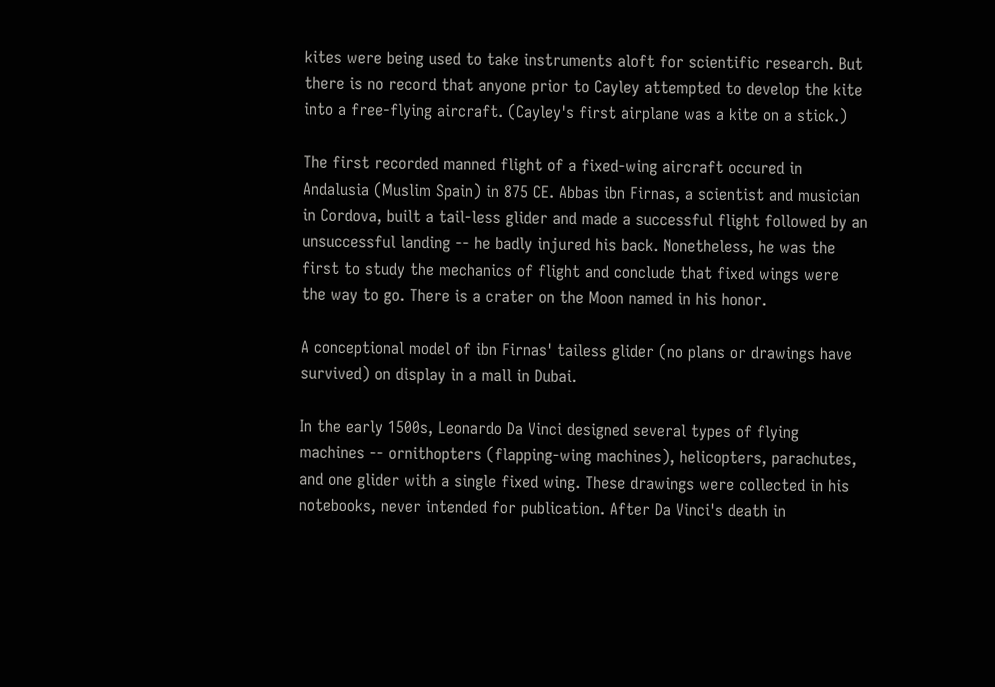kites were being used to take instruments aloft for scientific research. But there is no record that anyone prior to Cayley attempted to develop the kite into a free-flying aircraft. (Cayley's first airplane was a kite on a stick.)

The first recorded manned flight of a fixed-wing aircraft occured in Andalusia (Muslim Spain) in 875 CE. Abbas ibn Firnas, a scientist and musician in Cordova, built a tail-less glider and made a successful flight followed by an unsuccessful landing -- he badly injured his back. Nonetheless, he was the first to study the mechanics of flight and conclude that fixed wings were the way to go. There is a crater on the Moon named in his honor.

A conceptional model of ibn Firnas' tailess glider (no plans or drawings have survived) on display in a mall in Dubai.

In the early 1500s, Leonardo Da Vinci designed several types of flying machines -- ornithopters (flapping-wing machines), helicopters, parachutes, and one glider with a single fixed wing. These drawings were collected in his notebooks, never intended for publication. After Da Vinci's death in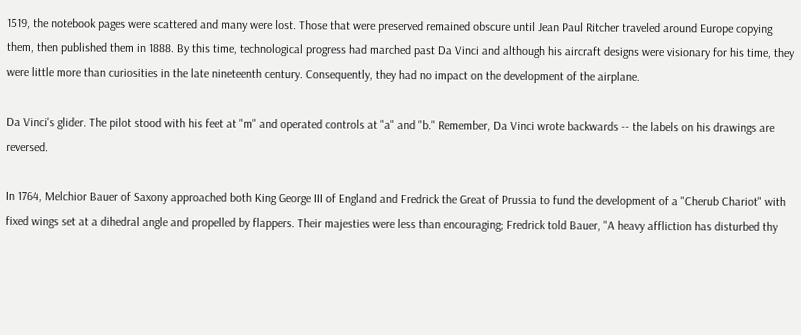1519, the notebook pages were scattered and many were lost. Those that were preserved remained obscure until Jean Paul Ritcher traveled around Europe copying them, then published them in 1888. By this time, technological progress had marched past Da Vinci and although his aircraft designs were visionary for his time, they were little more than curiosities in the late nineteenth century. Consequently, they had no impact on the development of the airplane.

Da Vinci's glider. The pilot stood with his feet at "m" and operated controls at "a" and "b." Remember, Da Vinci wrote backwards -- the labels on his drawings are reversed.

In 1764, Melchior Bauer of Saxony approached both King George III of England and Fredrick the Great of Prussia to fund the development of a "Cherub Chariot" with fixed wings set at a dihedral angle and propelled by flappers. Their majesties were less than encouraging; Fredrick told Bauer, "A heavy affliction has disturbed thy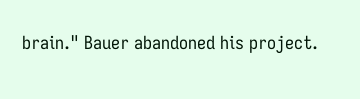brain." Bauer abandoned his project.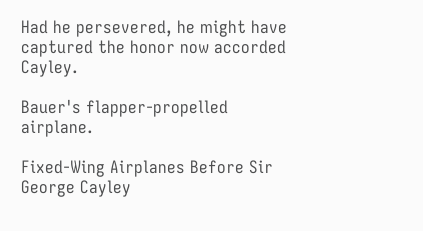Had he persevered, he might have captured the honor now accorded Cayley.

Bauer's flapper-propelled airplane.

Fixed-Wing Airplanes Before Sir George Cayley